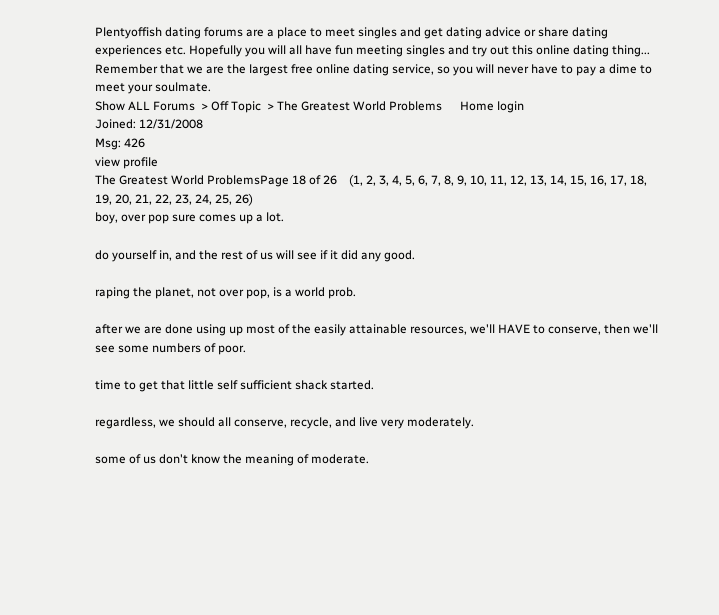Plentyoffish dating forums are a place to meet singles and get dating advice or share dating experiences etc. Hopefully you will all have fun meeting singles and try out this online dating thing... Remember that we are the largest free online dating service, so you will never have to pay a dime to meet your soulmate.
Show ALL Forums  > Off Topic  > The Greatest World Problems      Home login
Joined: 12/31/2008
Msg: 426
view profile
The Greatest World ProblemsPage 18 of 26    (1, 2, 3, 4, 5, 6, 7, 8, 9, 10, 11, 12, 13, 14, 15, 16, 17, 18, 19, 20, 21, 22, 23, 24, 25, 26)
boy, over pop sure comes up a lot.

do yourself in, and the rest of us will see if it did any good.

raping the planet, not over pop, is a world prob.

after we are done using up most of the easily attainable resources, we'll HAVE to conserve, then we'll see some numbers of poor.

time to get that little self sufficient shack started.

regardless, we should all conserve, recycle, and live very moderately.

some of us don't know the meaning of moderate.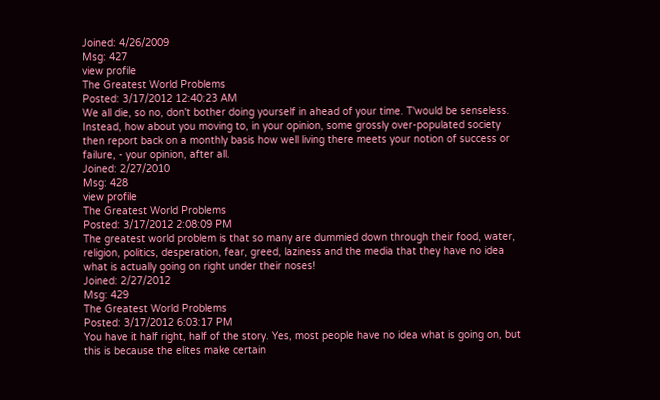Joined: 4/26/2009
Msg: 427
view profile
The Greatest World Problems
Posted: 3/17/2012 12:40:23 AM
We all die, so no, don't bother doing yourself in ahead of your time. T'would be senseless.
Instead, how about you moving to, in your opinion, some grossly over-populated society then report back on a monthly basis how well living there meets your notion of success or failure, - your opinion, after all.
Joined: 2/27/2010
Msg: 428
view profile
The Greatest World Problems
Posted: 3/17/2012 2:08:09 PM
The greatest world problem is that so many are dummied down through their food, water, religion, politics, desperation, fear, greed, laziness and the media that they have no idea what is actually going on right under their noses!
Joined: 2/27/2012
Msg: 429
The Greatest World Problems
Posted: 3/17/2012 6:03:17 PM
You have it half right, half of the story. Yes, most people have no idea what is going on, but this is because the elites make certain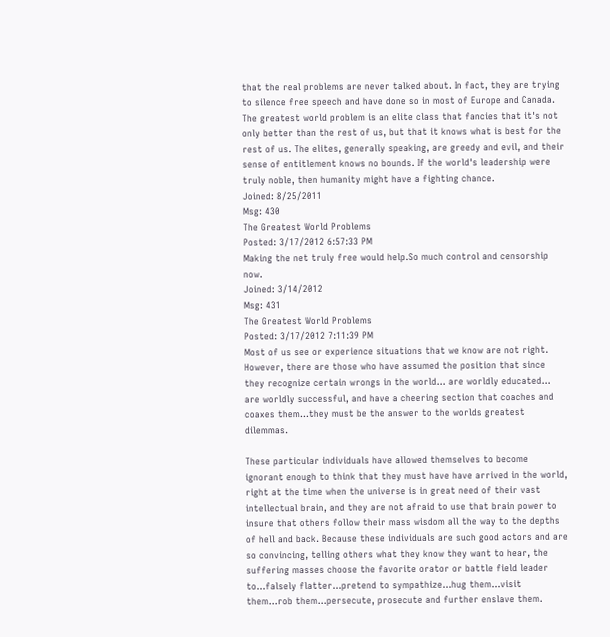that the real problems are never talked about. In fact, they are trying to silence free speech and have done so in most of Europe and Canada.
The greatest world problem is an elite class that fancies that it's not only better than the rest of us, but that it knows what is best for the rest of us. The elites, generally speaking, are greedy and evil, and their sense of entitlement knows no bounds. If the world's leadership were truly noble, then humanity might have a fighting chance.
Joined: 8/25/2011
Msg: 430
The Greatest World Problems
Posted: 3/17/2012 6:57:33 PM
Making the net truly free would help.So much control and censorship now.
Joined: 3/14/2012
Msg: 431
The Greatest World Problems
Posted: 3/17/2012 7:11:39 PM
Most of us see or experience situations that we know are not right. However, there are those who have assumed the position that since they recognize certain wrongs in the world... are worldly educated... are worldly successful, and have a cheering section that coaches and coaxes them...they must be the answer to the worlds greatest dilemmas.

These particular individuals have allowed themselves to become ignorant enough to think that they must have have arrived in the world, right at the time when the universe is in great need of their vast intellectual brain, and they are not afraid to use that brain power to insure that others follow their mass wisdom all the way to the depths of hell and back. Because these individuals are such good actors and are so convincing, telling others what they know they want to hear, the suffering masses choose the favorite orator or battle field leader to...falsely flatter...pretend to sympathize...hug them...visit them...rob them...persecute, prosecute and further enslave them.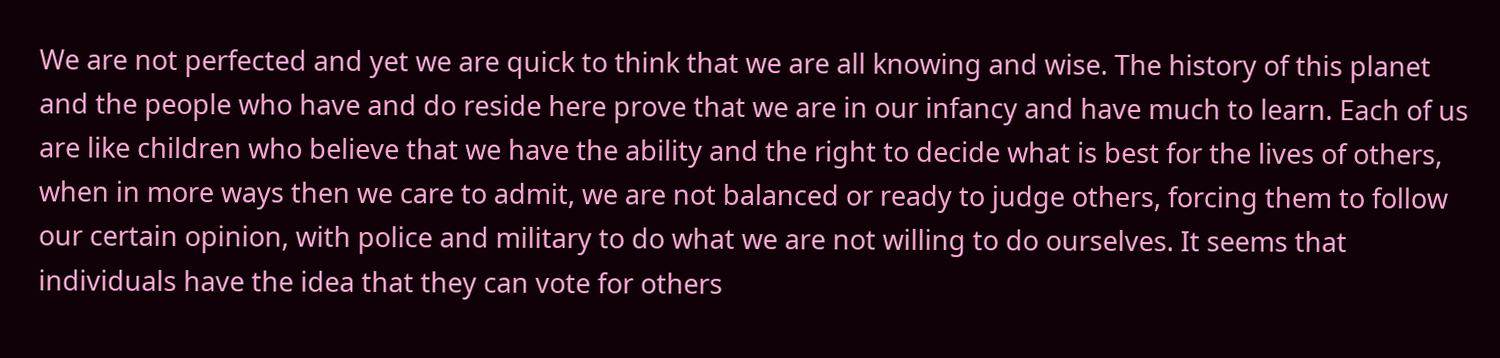We are not perfected and yet we are quick to think that we are all knowing and wise. The history of this planet and the people who have and do reside here prove that we are in our infancy and have much to learn. Each of us are like children who believe that we have the ability and the right to decide what is best for the lives of others, when in more ways then we care to admit, we are not balanced or ready to judge others, forcing them to follow our certain opinion, with police and military to do what we are not willing to do ourselves. It seems that individuals have the idea that they can vote for others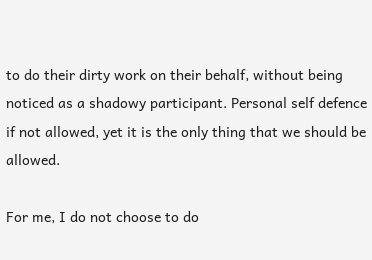to do their dirty work on their behalf, without being noticed as a shadowy participant. Personal self defence if not allowed, yet it is the only thing that we should be allowed.

For me, I do not choose to do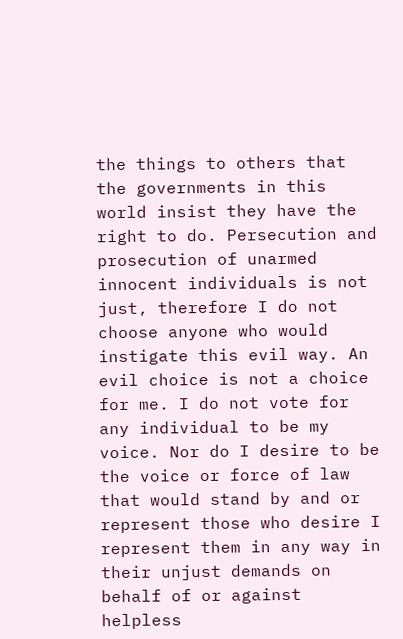the things to others that the governments in this world insist they have the right to do. Persecution and prosecution of unarmed innocent individuals is not just, therefore I do not choose anyone who would instigate this evil way. An evil choice is not a choice for me. I do not vote for any individual to be my voice. Nor do I desire to be the voice or force of law that would stand by and or represent those who desire I represent them in any way in their unjust demands on behalf of or against helpless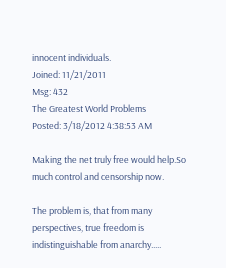innocent individuals.
Joined: 11/21/2011
Msg: 432
The Greatest World Problems
Posted: 3/18/2012 4:38:53 AM

Making the net truly free would help.So much control and censorship now.

The problem is, that from many perspectives, true freedom is indistinguishable from anarchy.....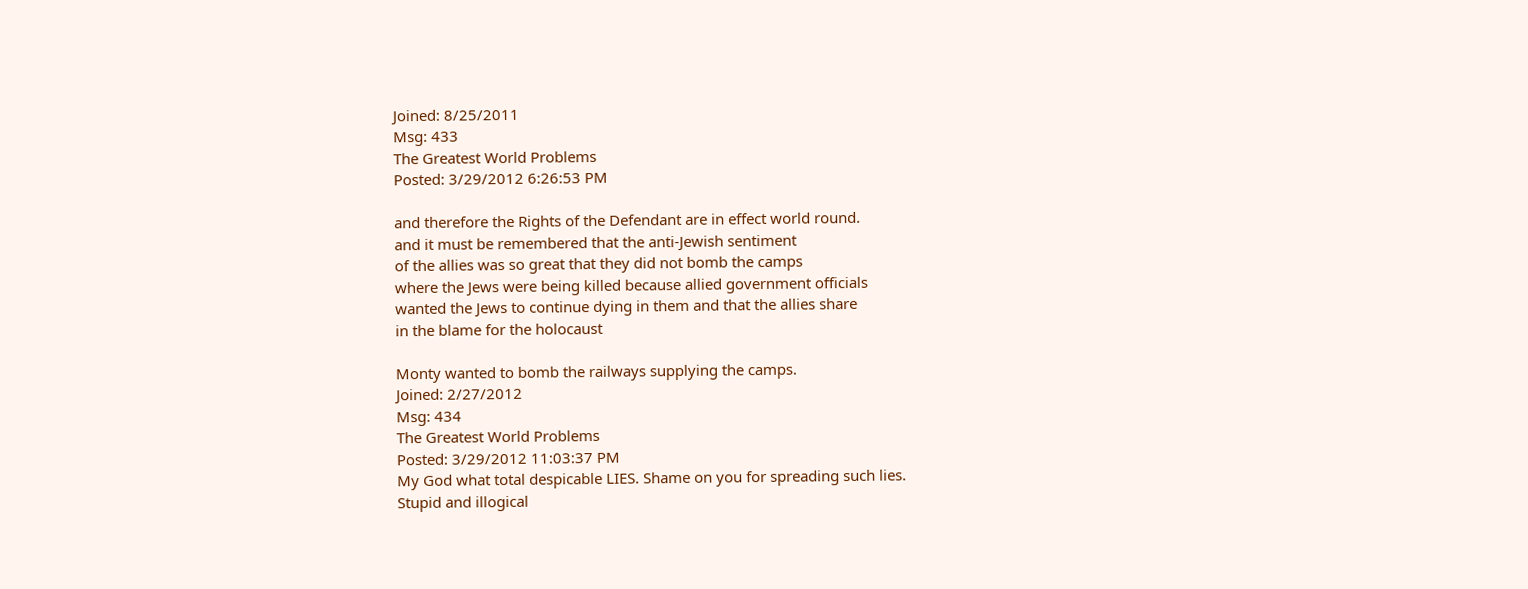Joined: 8/25/2011
Msg: 433
The Greatest World Problems
Posted: 3/29/2012 6:26:53 PM

and therefore the Rights of the Defendant are in effect world round.
and it must be remembered that the anti-Jewish sentiment
of the allies was so great that they did not bomb the camps
where the Jews were being killed because allied government officials
wanted the Jews to continue dying in them and that the allies share
in the blame for the holocaust

Monty wanted to bomb the railways supplying the camps.
Joined: 2/27/2012
Msg: 434
The Greatest World Problems
Posted: 3/29/2012 11:03:37 PM
My God what total despicable LIES. Shame on you for spreading such lies.
Stupid and illogical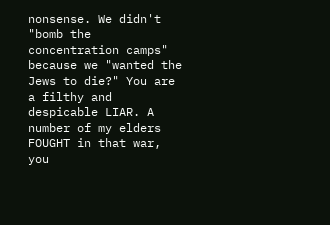nonsense. We didn't "bomb the concentration camps" because we "wanted the Jews to die?" You are a filthy and despicable LIAR. A number of my elders FOUGHT in that war, you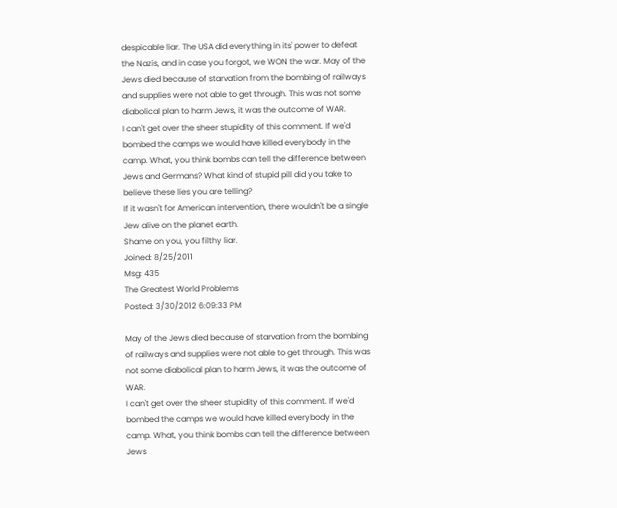despicable liar. The USA did everything in its' power to defeat the Nazis, and in case you forgot, we WON the war. May of the Jews died because of starvation from the bombing of railways and supplies were not able to get through. This was not some diabolical plan to harm Jews, it was the outcome of WAR.
I can't get over the sheer stupidity of this comment. If we'd bombed the camps we would have killed everybody in the camp. What, you think bombs can tell the difference between Jews and Germans? What kind of stupid pill did you take to believe these lies you are telling?
If it wasn't for American intervention, there wouldn't be a single Jew alive on the planet earth.
Shame on you, you filthy liar.
Joined: 8/25/2011
Msg: 435
The Greatest World Problems
Posted: 3/30/2012 6:09:33 PM

May of the Jews died because of starvation from the bombing of railways and supplies were not able to get through. This was not some diabolical plan to harm Jews, it was the outcome of WAR.
I can't get over the sheer stupidity of this comment. If we'd bombed the camps we would have killed everybody in the camp. What, you think bombs can tell the difference between Jews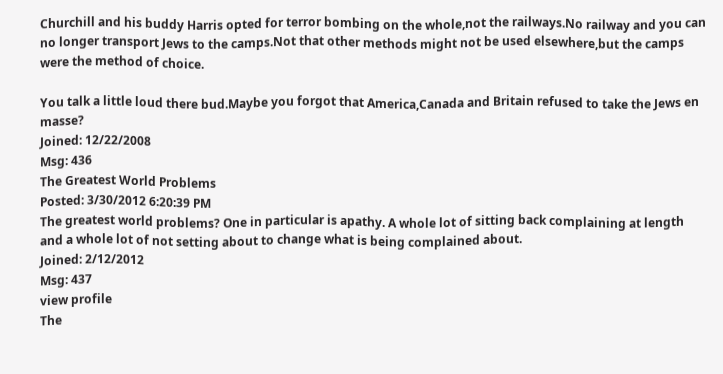Churchill and his buddy Harris opted for terror bombing on the whole,not the railways.No railway and you can no longer transport Jews to the camps.Not that other methods might not be used elsewhere,but the camps were the method of choice.

You talk a little loud there bud.Maybe you forgot that America,Canada and Britain refused to take the Jews en masse?
Joined: 12/22/2008
Msg: 436
The Greatest World Problems
Posted: 3/30/2012 6:20:39 PM
The greatest world problems? One in particular is apathy. A whole lot of sitting back complaining at length and a whole lot of not setting about to change what is being complained about.
Joined: 2/12/2012
Msg: 437
view profile
The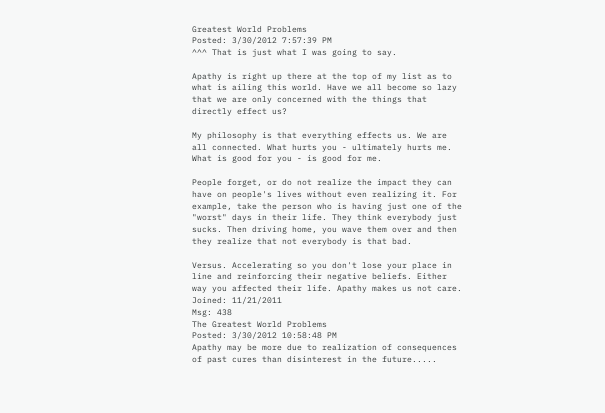Greatest World Problems
Posted: 3/30/2012 7:57:39 PM
^^^ That is just what I was going to say.

Apathy is right up there at the top of my list as to what is ailing this world. Have we all become so lazy that we are only concerned with the things that directly effect us?

My philosophy is that everything effects us. We are all connected. What hurts you - ultimately hurts me. What is good for you - is good for me.

People forget, or do not realize the impact they can have on people's lives without even realizing it. For example, take the person who is having just one of the "worst" days in their life. They think everybody just sucks. Then driving home, you wave them over and then they realize that not everybody is that bad.

Versus. Accelerating so you don't lose your place in line and reinforcing their negative beliefs. Either way you affected their life. Apathy makes us not care.
Joined: 11/21/2011
Msg: 438
The Greatest World Problems
Posted: 3/30/2012 10:58:48 PM
Apathy may be more due to realization of consequences of past cures than disinterest in the future.....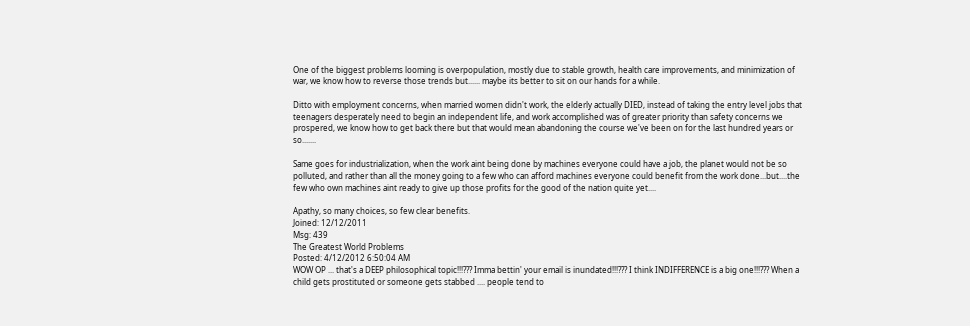One of the biggest problems looming is overpopulation, mostly due to stable growth, health care improvements, and minimization of war, we know how to reverse those trends but...... maybe its better to sit on our hands for a while.

Ditto with employment concerns, when married women didn't work, the elderly actually DIED, instead of taking the entry level jobs that teenagers desperately need to begin an independent life, and work accomplished was of greater priority than safety concerns we prospered, we know how to get back there but that would mean abandoning the course we've been on for the last hundred years or so.......

Same goes for industrialization, when the work aint being done by machines everyone could have a job, the planet would not be so polluted, and rather than all the money going to a few who can afford machines everyone could benefit from the work done...but....the few who own machines aint ready to give up those profits for the good of the nation quite yet....

Apathy, so many choices, so few clear benefits.
Joined: 12/12/2011
Msg: 439
The Greatest World Problems
Posted: 4/12/2012 6:50:04 AM
WOW OP ... that's a DEEP philosophical topic!!!??? Imma bettin' your email is inundated!!!??? I think INDIFFERENCE is a big one!!!??? When a child gets prostituted or someone gets stabbed .... people tend to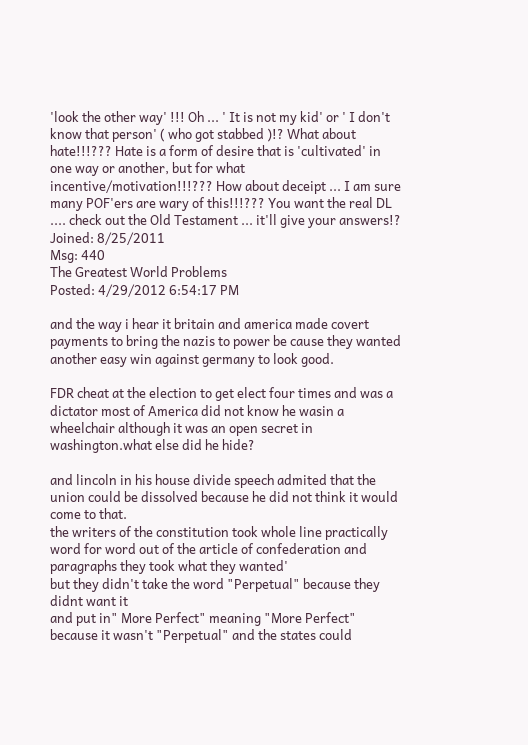'look the other way' !!! Oh ... ' It is not my kid' or ' I don't know that person' ( who got stabbed )!? What about hate!!!??? Hate is a form of desire that is 'cultivated' in one way or another, but for what incentive/motivation!!!??? How about deceipt ... I am sure many POF'ers are wary of this!!!??? You want the real DL .... check out the Old Testament ... it'll give your answers!?
Joined: 8/25/2011
Msg: 440
The Greatest World Problems
Posted: 4/29/2012 6:54:17 PM

and the way i hear it britain and america made covert payments to bring the nazis to power be cause they wanted another easy win against germany to look good.

FDR cheat at the election to get elect four times and was a dictator most of America did not know he wasin a wheelchair although it was an open secret in washington.what else did he hide?

and lincoln in his house divide speech admited that the union could be dissolved because he did not think it would come to that.
the writers of the constitution took whole line practically word for word out of the article of confederation and paragraphs they took what they wanted'
but they didn't take the word "Perpetual" because they didnt want it
and put in" More Perfect" meaning "More Perfect" because it wasn't "Perpetual" and the states could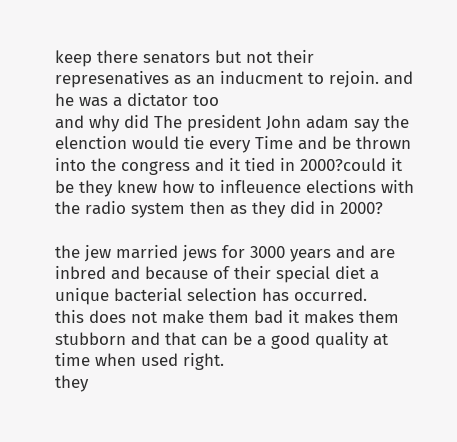keep there senators but not their represenatives as an inducment to rejoin. and he was a dictator too
and why did The president John adam say the elenction would tie every Time and be thrown into the congress and it tied in 2000?could it be they knew how to infleuence elections with the radio system then as they did in 2000?

the jew married jews for 3000 years and are inbred and because of their special diet a unique bacterial selection has occurred.
this does not make them bad it makes them stubborn and that can be a good quality at time when used right.
they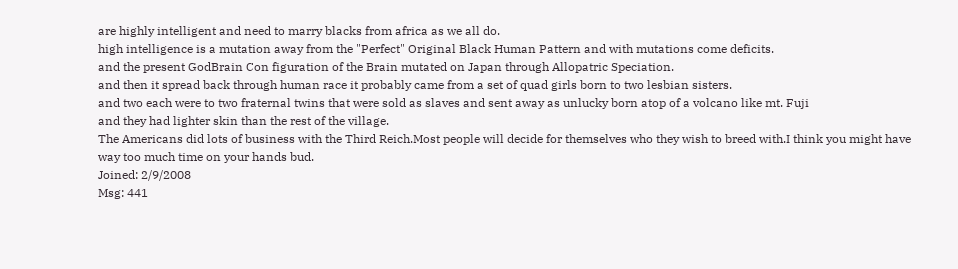are highly intelligent and need to marry blacks from africa as we all do.
high intelligence is a mutation away from the "Perfect" Original Black Human Pattern and with mutations come deficits.
and the present GodBrain Con figuration of the Brain mutated on Japan through Allopatric Speciation.
and then it spread back through human race it probably came from a set of quad girls born to two lesbian sisters.
and two each were to two fraternal twins that were sold as slaves and sent away as unlucky born atop of a volcano like mt. Fuji
and they had lighter skin than the rest of the village.
The Americans did lots of business with the Third Reich.Most people will decide for themselves who they wish to breed with.I think you might have way too much time on your hands bud.
Joined: 2/9/2008
Msg: 441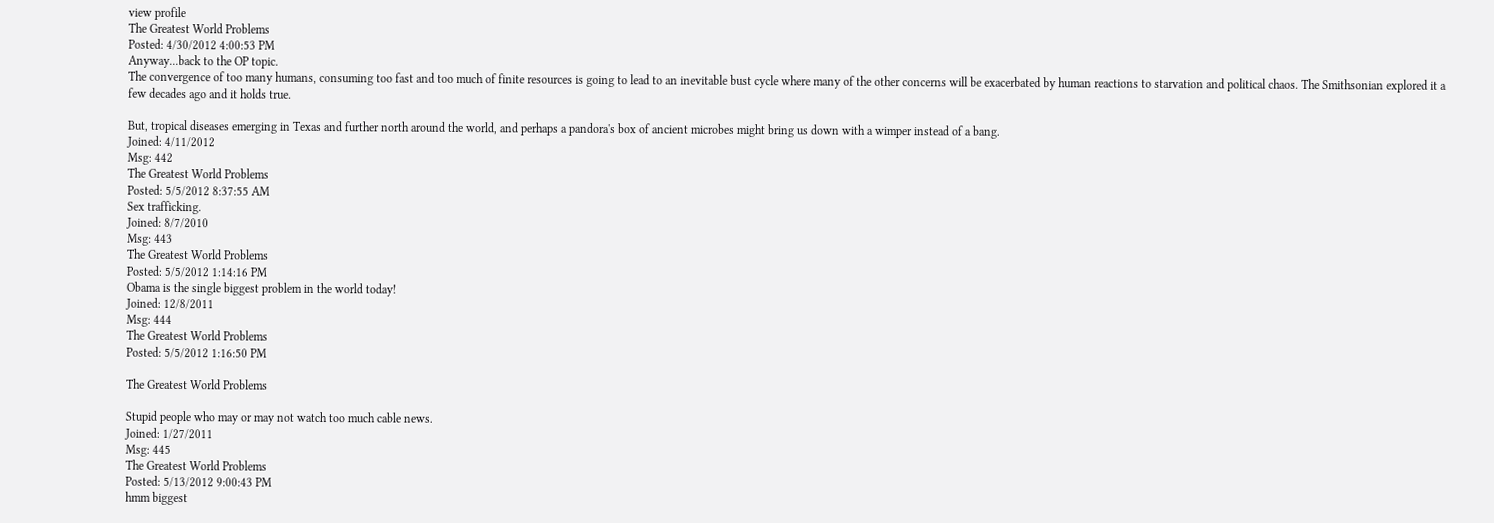view profile
The Greatest World Problems
Posted: 4/30/2012 4:00:53 PM
Anyway...back to the OP topic.
The convergence of too many humans, consuming too fast and too much of finite resources is going to lead to an inevitable bust cycle where many of the other concerns will be exacerbated by human reactions to starvation and political chaos. The Smithsonian explored it a few decades ago and it holds true.

But, tropical diseases emerging in Texas and further north around the world, and perhaps a pandora's box of ancient microbes might bring us down with a wimper instead of a bang.
Joined: 4/11/2012
Msg: 442
The Greatest World Problems
Posted: 5/5/2012 8:37:55 AM
Sex trafficking.
Joined: 8/7/2010
Msg: 443
The Greatest World Problems
Posted: 5/5/2012 1:14:16 PM
Obama is the single biggest problem in the world today!
Joined: 12/8/2011
Msg: 444
The Greatest World Problems
Posted: 5/5/2012 1:16:50 PM

The Greatest World Problems

Stupid people who may or may not watch too much cable news.
Joined: 1/27/2011
Msg: 445
The Greatest World Problems
Posted: 5/13/2012 9:00:43 PM
hmm biggest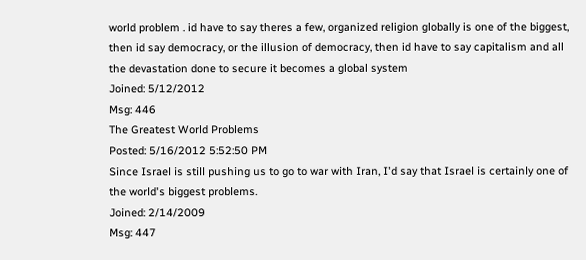world problem . id have to say theres a few, organized religion globally is one of the biggest, then id say democracy, or the illusion of democracy, then id have to say capitalism and all the devastation done to secure it becomes a global system
Joined: 5/12/2012
Msg: 446
The Greatest World Problems
Posted: 5/16/2012 5:52:50 PM
Since Israel is still pushing us to go to war with Iran, I'd say that Israel is certainly one of the world's biggest problems.
Joined: 2/14/2009
Msg: 447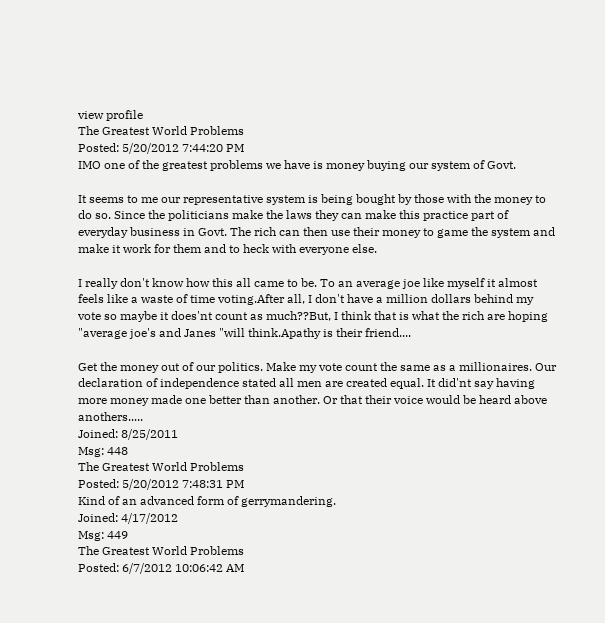view profile
The Greatest World Problems
Posted: 5/20/2012 7:44:20 PM
IMO one of the greatest problems we have is money buying our system of Govt.

It seems to me our representative system is being bought by those with the money to do so. Since the politicians make the laws they can make this practice part of everyday business in Govt. The rich can then use their money to game the system and make it work for them and to heck with everyone else.

I really don't know how this all came to be. To an average joe like myself it almost feels like a waste of time voting.After all, I don't have a million dollars behind my vote so maybe it does'nt count as much??But, I think that is what the rich are hoping "average joe's and Janes "will think.Apathy is their friend....

Get the money out of our politics. Make my vote count the same as a millionaires. Our declaration of independence stated all men are created equal. It did'nt say having more money made one better than another. Or that their voice would be heard above anothers.....
Joined: 8/25/2011
Msg: 448
The Greatest World Problems
Posted: 5/20/2012 7:48:31 PM
Kind of an advanced form of gerrymandering.
Joined: 4/17/2012
Msg: 449
The Greatest World Problems
Posted: 6/7/2012 10:06:42 AM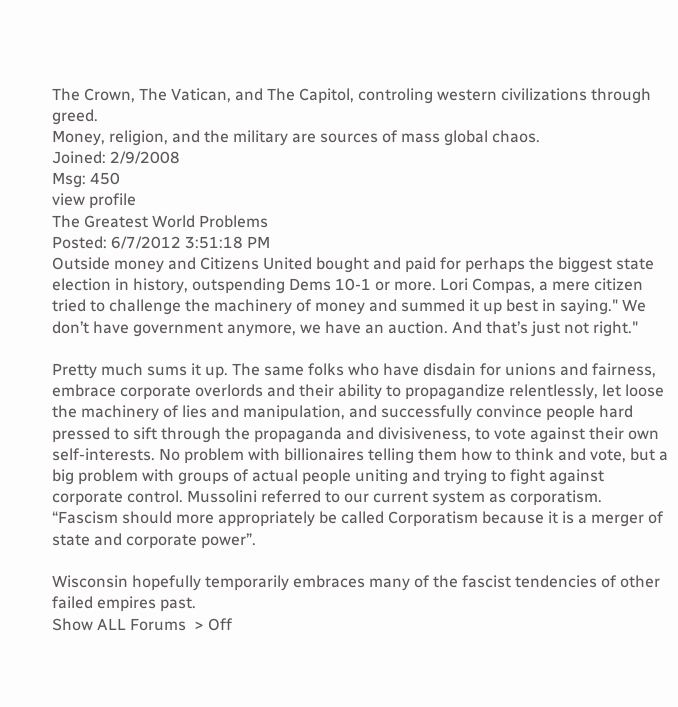The Crown, The Vatican, and The Capitol, controling western civilizations through greed.
Money, religion, and the military are sources of mass global chaos.
Joined: 2/9/2008
Msg: 450
view profile
The Greatest World Problems
Posted: 6/7/2012 3:51:18 PM
Outside money and Citizens United bought and paid for perhaps the biggest state election in history, outspending Dems 10-1 or more. Lori Compas, a mere citizen tried to challenge the machinery of money and summed it up best in saying." We don’t have government anymore, we have an auction. And that’s just not right."

Pretty much sums it up. The same folks who have disdain for unions and fairness, embrace corporate overlords and their ability to propagandize relentlessly, let loose the machinery of lies and manipulation, and successfully convince people hard pressed to sift through the propaganda and divisiveness, to vote against their own self-interests. No problem with billionaires telling them how to think and vote, but a big problem with groups of actual people uniting and trying to fight against corporate control. Mussolini referred to our current system as corporatism. “Fascism should more appropriately be called Corporatism because it is a merger of state and corporate power”.

Wisconsin hopefully temporarily embraces many of the fascist tendencies of other failed empires past.
Show ALL Forums  > Off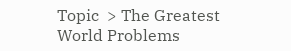Topic  > The Greatest World Problems